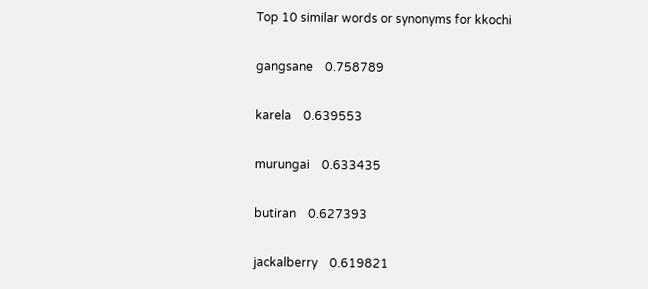Top 10 similar words or synonyms for kkochi

gangsane    0.758789

karela    0.639553

murungai    0.633435

butiran    0.627393

jackalberry    0.619821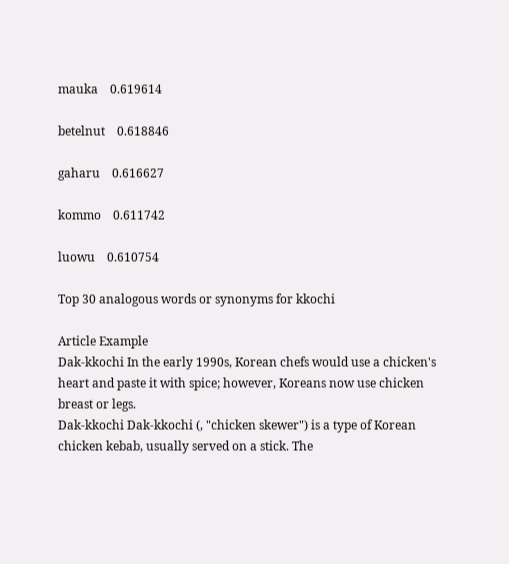mauka    0.619614

betelnut    0.618846

gaharu    0.616627

kommo    0.611742

luowu    0.610754

Top 30 analogous words or synonyms for kkochi

Article Example
Dak-kkochi In the early 1990s, Korean chefs would use a chicken's heart and paste it with spice; however, Koreans now use chicken breast or legs.
Dak-kkochi Dak-kkochi (, "chicken skewer") is a type of Korean chicken kebab, usually served on a stick. The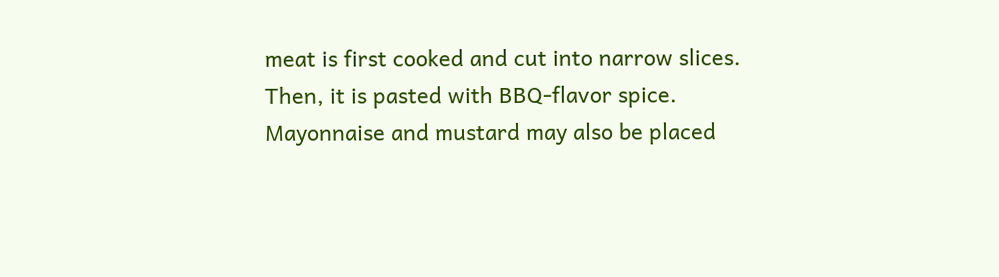meat is first cooked and cut into narrow slices. Then, it is pasted with BBQ-flavor spice. Mayonnaise and mustard may also be placed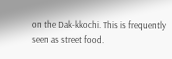on the Dak-kkochi. This is frequently seen as street food.